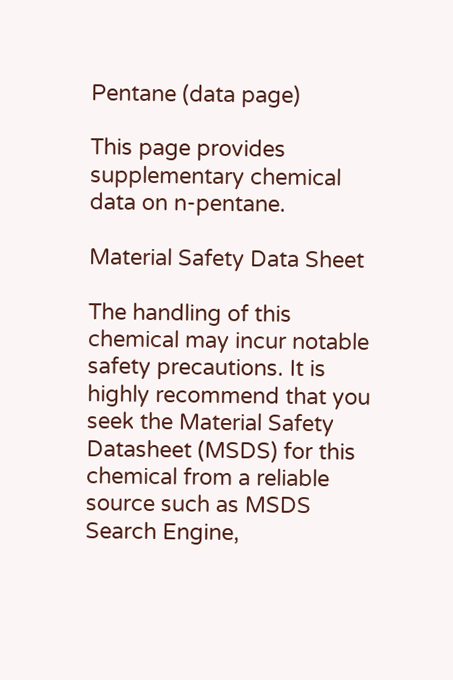Pentane (data page)

This page provides supplementary chemical data on n-pentane.

Material Safety Data Sheet

The handling of this chemical may incur notable safety precautions. It is highly recommend that you seek the Material Safety Datasheet (MSDS) for this chemical from a reliable source such as MSDS Search Engine,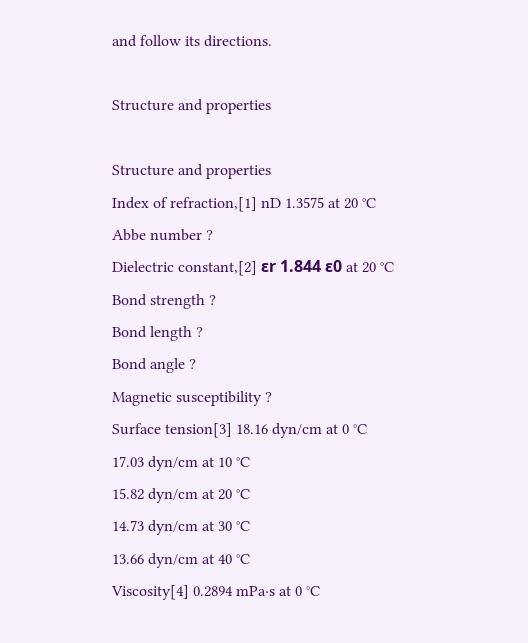and follow its directions.

Structure and properties

Structure and properties
Index of refraction,[1] nD 1.3575 at 20 °C
Abbe number ?
Dielectric constant,[2] εr 1.844 ε0 at 20 °C
Bond strength ?
Bond length ?
Bond angle ?
Magnetic susceptibility ?
Surface tension[3] 18.16 dyn/cm at 0 °C
17.03 dyn/cm at 10 °C
15.82 dyn/cm at 20 °C
14.73 dyn/cm at 30 °C
13.66 dyn/cm at 40 °C
Viscosity[4] 0.2894 mPa·s at 0 °C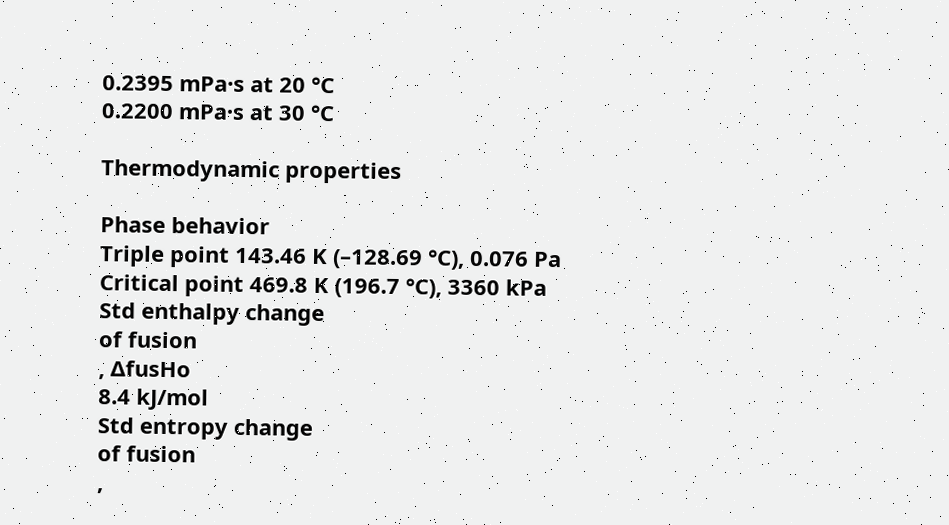0.2395 mPa·s at 20 °C
0.2200 mPa·s at 30 °C

Thermodynamic properties

Phase behavior
Triple point 143.46 K (–128.69 °C), 0.076 Pa
Critical point 469.8 K (196.7 °C), 3360 kPa
Std enthalpy change
of fusion
, ΔfusHo
8.4 kJ/mol
Std entropy change
of fusion
,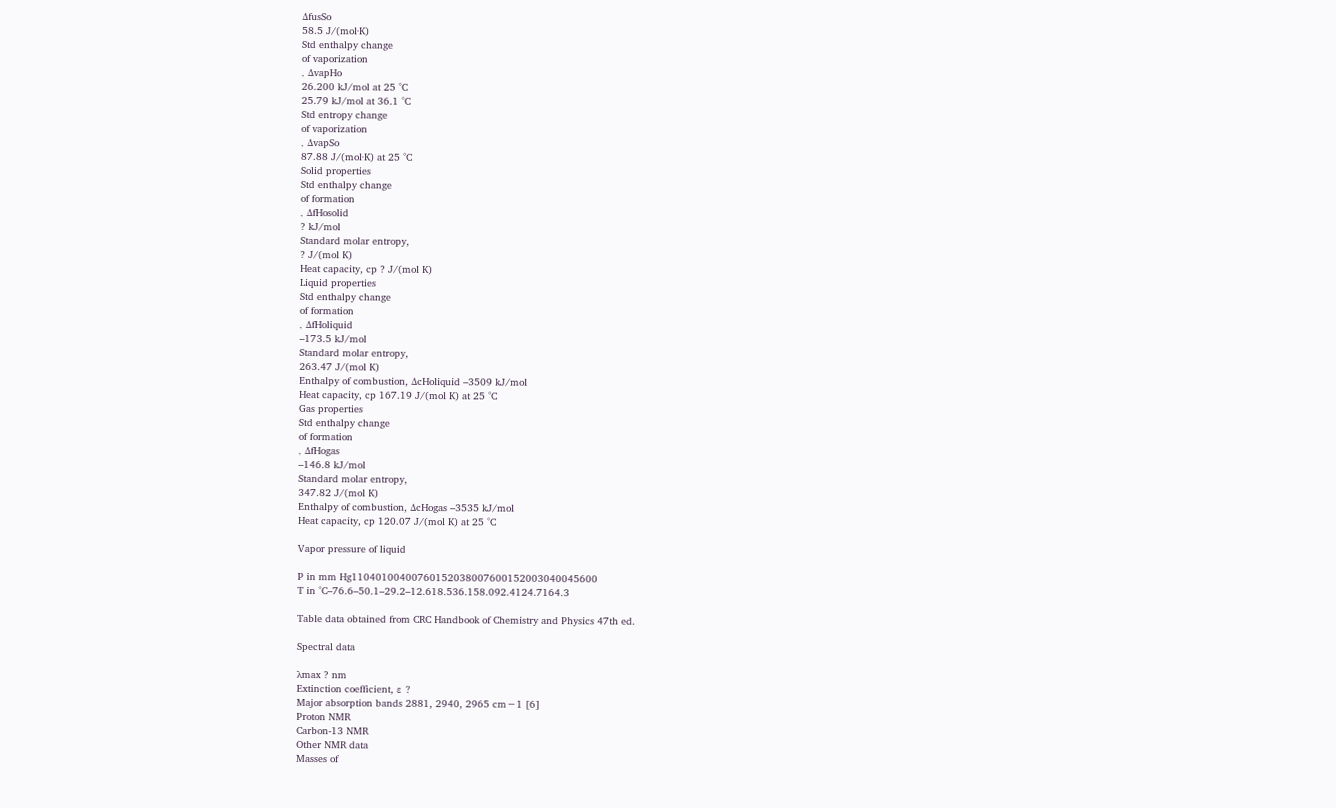ΔfusSo
58.5 J/(mol·K)
Std enthalpy change
of vaporization
, ΔvapHo
26.200 kJ/mol at 25 °C
25.79 kJ/mol at 36.1 °C
Std entropy change
of vaporization
, ΔvapSo
87.88 J/(mol·K) at 25 °C
Solid properties
Std enthalpy change
of formation
, ΔfHosolid
? kJ/mol
Standard molar entropy,
? J/(mol K)
Heat capacity, cp ? J/(mol K)
Liquid properties
Std enthalpy change
of formation
, ΔfHoliquid
–173.5 kJ/mol
Standard molar entropy,
263.47 J/(mol K)
Enthalpy of combustion, ΔcHoliquid –3509 kJ/mol
Heat capacity, cp 167.19 J/(mol K) at 25 °C
Gas properties
Std enthalpy change
of formation
, ΔfHogas
–146.8 kJ/mol
Standard molar entropy,
347.82 J/(mol K)
Enthalpy of combustion, ΔcHogas –3535 kJ/mol
Heat capacity, cp 120.07 J/(mol K) at 25 °C

Vapor pressure of liquid

P in mm Hg11040100400760152038007600152003040045600
T in °C–76.6–50.1–29.2–12.618.536.158.092.4124.7164.3

Table data obtained from CRC Handbook of Chemistry and Physics 47th ed.

Spectral data

λmax ? nm
Extinction coefficient, ε ?
Major absorption bands 2881, 2940, 2965 cm−1 [6]
Proton NMR
Carbon-13 NMR
Other NMR data
Masses of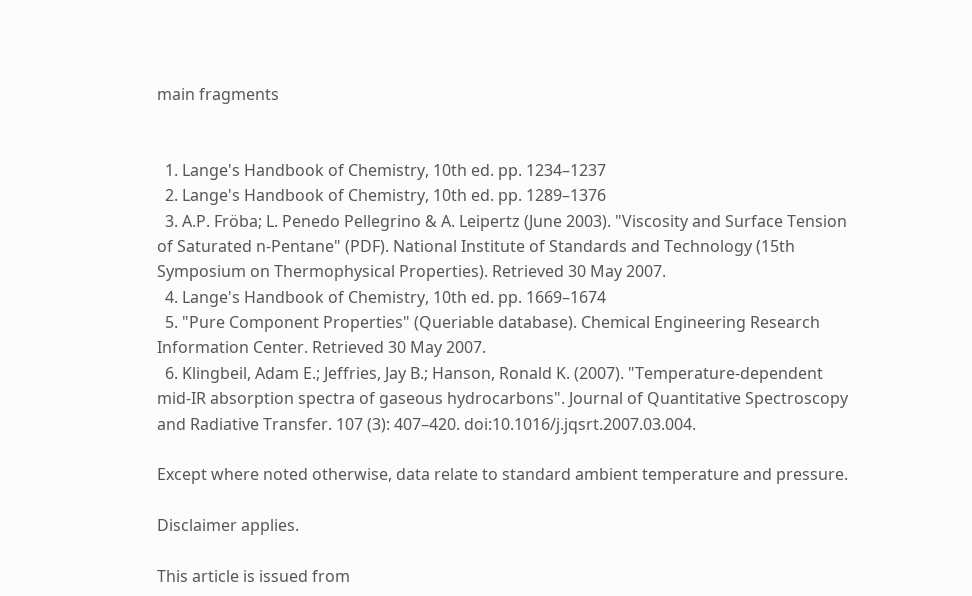main fragments


  1. Lange's Handbook of Chemistry, 10th ed. pp. 1234–1237
  2. Lange's Handbook of Chemistry, 10th ed. pp. 1289–1376
  3. A.P. Fröba; L. Penedo Pellegrino & A. Leipertz (June 2003). "Viscosity and Surface Tension of Saturated n-Pentane" (PDF). National Institute of Standards and Technology (15th Symposium on Thermophysical Properties). Retrieved 30 May 2007.
  4. Lange's Handbook of Chemistry, 10th ed. pp. 1669–1674
  5. "Pure Component Properties" (Queriable database). Chemical Engineering Research Information Center. Retrieved 30 May 2007.
  6. Klingbeil, Adam E.; Jeffries, Jay B.; Hanson, Ronald K. (2007). "Temperature-dependent mid-IR absorption spectra of gaseous hydrocarbons". Journal of Quantitative Spectroscopy and Radiative Transfer. 107 (3): 407–420. doi:10.1016/j.jqsrt.2007.03.004.

Except where noted otherwise, data relate to standard ambient temperature and pressure.

Disclaimer applies.

This article is issued from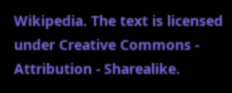Wikipedia. The text is licensed under Creative Commons - Attribution - Sharealike.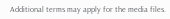Additional terms may apply for the media files.